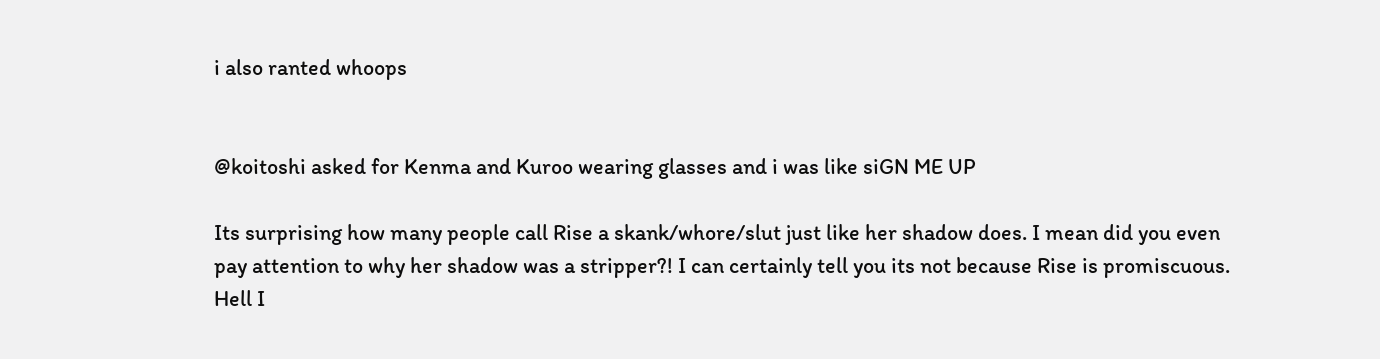i also ranted whoops


@koitoshi asked for Kenma and Kuroo wearing glasses and i was like siGN ME UP

Its surprising how many people call Rise a skank/whore/slut just like her shadow does. I mean did you even pay attention to why her shadow was a stripper?! I can certainly tell you its not because Rise is promiscuous. Hell I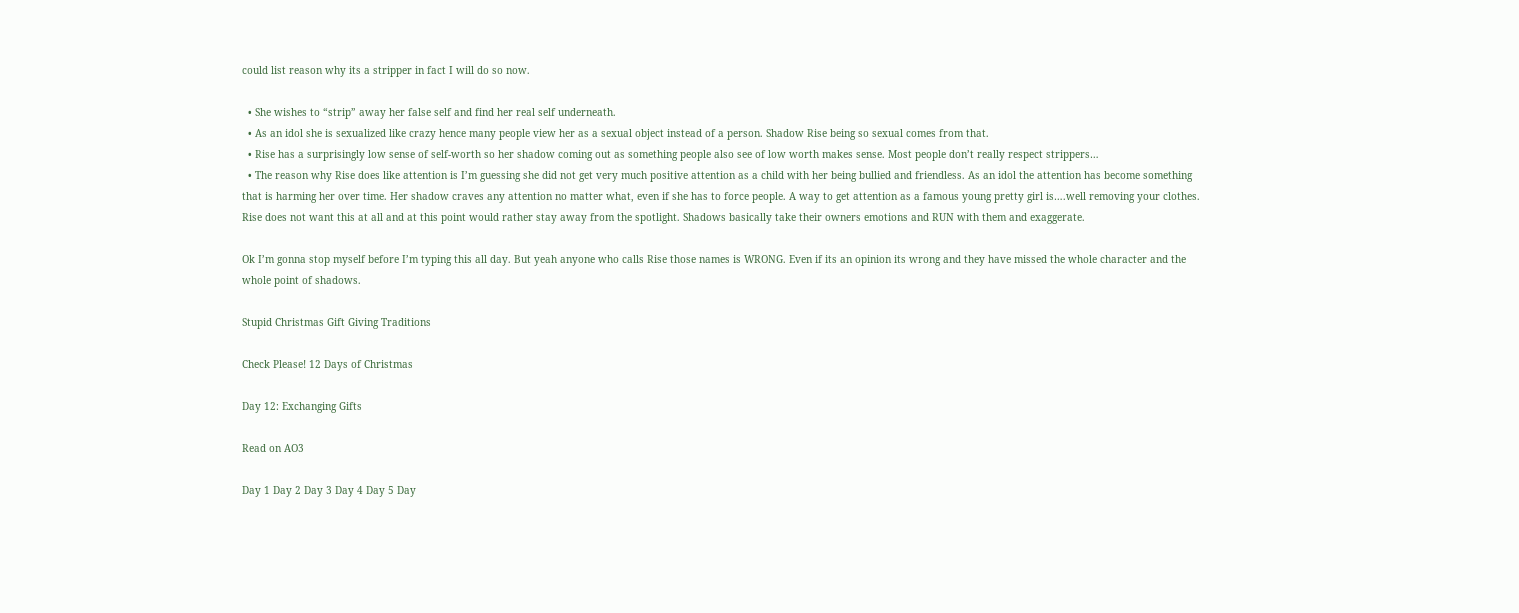could list reason why its a stripper in fact I will do so now.

  • She wishes to “strip” away her false self and find her real self underneath.
  • As an idol she is sexualized like crazy hence many people view her as a sexual object instead of a person. Shadow Rise being so sexual comes from that.
  • Rise has a surprisingly low sense of self-worth so her shadow coming out as something people also see of low worth makes sense. Most people don’t really respect strippers…
  • The reason why Rise does like attention is I’m guessing she did not get very much positive attention as a child with her being bullied and friendless. As an idol the attention has become something that is harming her over time. Her shadow craves any attention no matter what, even if she has to force people. A way to get attention as a famous young pretty girl is….well removing your clothes. Rise does not want this at all and at this point would rather stay away from the spotlight. Shadows basically take their owners emotions and RUN with them and exaggerate.

Ok I’m gonna stop myself before I’m typing this all day. But yeah anyone who calls Rise those names is WRONG. Even if its an opinion its wrong and they have missed the whole character and the whole point of shadows.

Stupid Christmas Gift Giving Traditions

Check Please! 12 Days of Christmas

Day 12: Exchanging Gifts

Read on AO3

Day 1 Day 2 Day 3 Day 4 Day 5 Day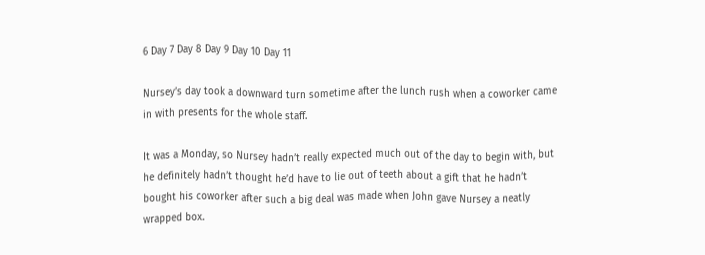6 Day 7 Day 8 Day 9 Day 10 Day 11

Nursey’s day took a downward turn sometime after the lunch rush when a coworker came in with presents for the whole staff.

It was a Monday, so Nursey hadn’t really expected much out of the day to begin with, but he definitely hadn’t thought he’d have to lie out of teeth about a gift that he hadn’t bought his coworker after such a big deal was made when John gave Nursey a neatly wrapped box.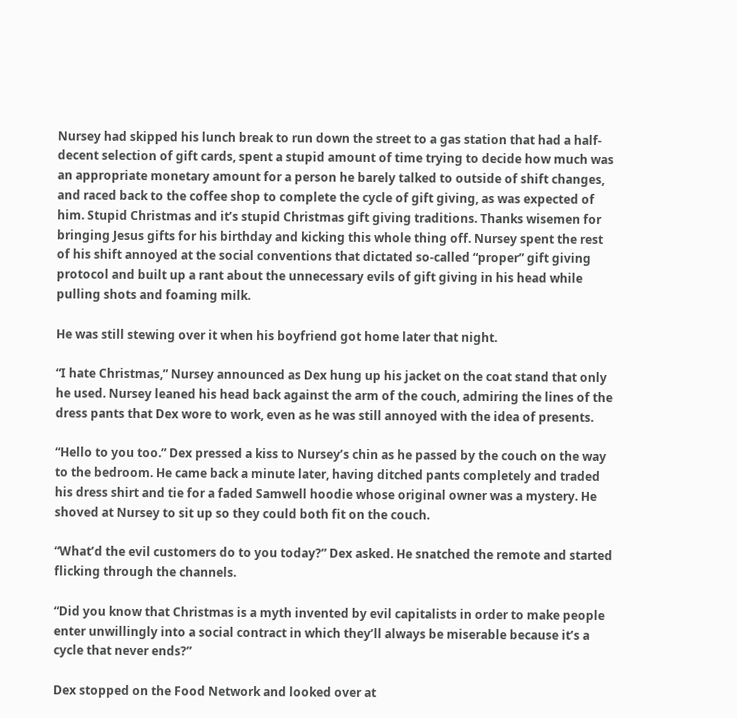Nursey had skipped his lunch break to run down the street to a gas station that had a half-decent selection of gift cards, spent a stupid amount of time trying to decide how much was an appropriate monetary amount for a person he barely talked to outside of shift changes, and raced back to the coffee shop to complete the cycle of gift giving, as was expected of him. Stupid Christmas and it’s stupid Christmas gift giving traditions. Thanks wisemen for bringing Jesus gifts for his birthday and kicking this whole thing off. Nursey spent the rest of his shift annoyed at the social conventions that dictated so-called “proper” gift giving protocol and built up a rant about the unnecessary evils of gift giving in his head while pulling shots and foaming milk.

He was still stewing over it when his boyfriend got home later that night.

“I hate Christmas,” Nursey announced as Dex hung up his jacket on the coat stand that only he used. Nursey leaned his head back against the arm of the couch, admiring the lines of the dress pants that Dex wore to work, even as he was still annoyed with the idea of presents.

“Hello to you too.” Dex pressed a kiss to Nursey’s chin as he passed by the couch on the way to the bedroom. He came back a minute later, having ditched pants completely and traded his dress shirt and tie for a faded Samwell hoodie whose original owner was a mystery. He shoved at Nursey to sit up so they could both fit on the couch.

“What’d the evil customers do to you today?” Dex asked. He snatched the remote and started flicking through the channels.

“Did you know that Christmas is a myth invented by evil capitalists in order to make people enter unwillingly into a social contract in which they’ll always be miserable because it’s a cycle that never ends?”

Dex stopped on the Food Network and looked over at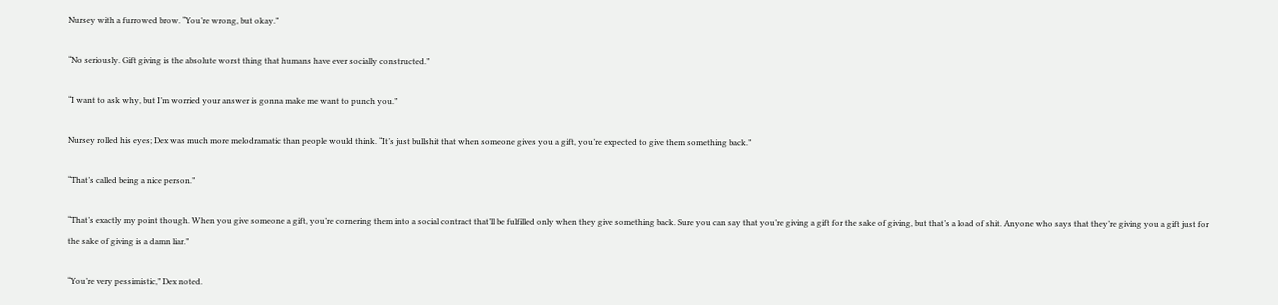Nursey with a furrowed brow. “You’re wrong, but okay.”

“No seriously. Gift giving is the absolute worst thing that humans have ever socially constructed.”

“I want to ask why, but I’m worried your answer is gonna make me want to punch you.”

Nursey rolled his eyes; Dex was much more melodramatic than people would think. “It’s just bullshit that when someone gives you a gift, you’re expected to give them something back.”

“That’s called being a nice person.”

“That’s exactly my point though. When you give someone a gift, you’re cornering them into a social contract that’ll be fulfilled only when they give something back. Sure you can say that you’re giving a gift for the sake of giving, but that’s a load of shit. Anyone who says that they’re giving you a gift just for the sake of giving is a damn liar.”

“You’re very pessimistic,” Dex noted.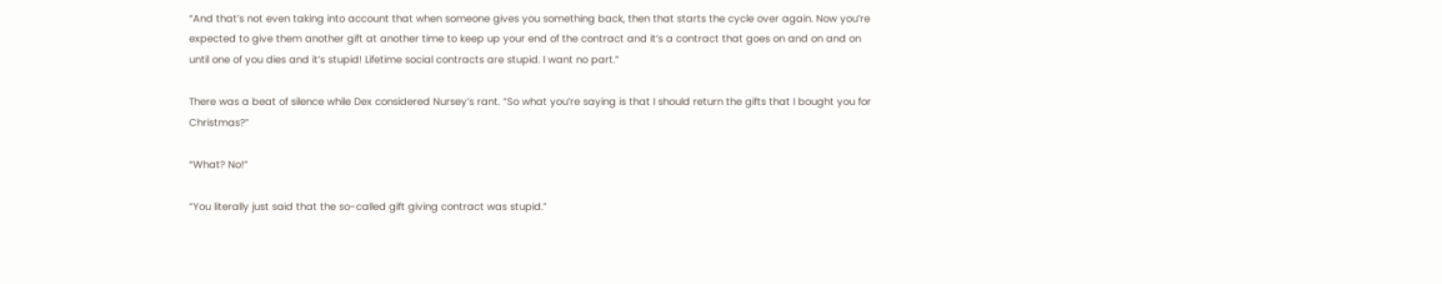“And that’s not even taking into account that when someone gives you something back, then that starts the cycle over again. Now you’re expected to give them another gift at another time to keep up your end of the contract and it’s a contract that goes on and on and on until one of you dies and it’s stupid! Lifetime social contracts are stupid. I want no part.”

There was a beat of silence while Dex considered Nursey’s rant. “So what you’re saying is that I should return the gifts that I bought you for Christmas?”

“What? No!”

“You literally just said that the so-called gift giving contract was stupid.”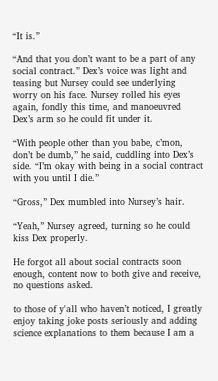“It is.”

“And that you don’t want to be a part of any social contract.” Dex’s voice was light and teasing but Nursey could see underlying worry on his face. Nursey rolled his eyes again, fondly this time, and manoeuvred Dex’s arm so he could fit under it.

“With people other than you babe, c’mon, don’t be dumb,” he said, cuddling into Dex’s side. “I’m okay with being in a social contract with you until I die.”

“Gross,” Dex mumbled into Nursey’s hair.

“Yeah,” Nursey agreed, turning so he could kiss Dex properly.

He forgot all about social contracts soon enough, content now to both give and receive, no questions asked.

to those of y'all who haven’t noticed, I greatly enjoy taking joke posts seriously and adding science explanations to them because I am a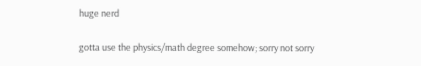huge nerd

gotta use the physics/math degree somehow; sorry not sorry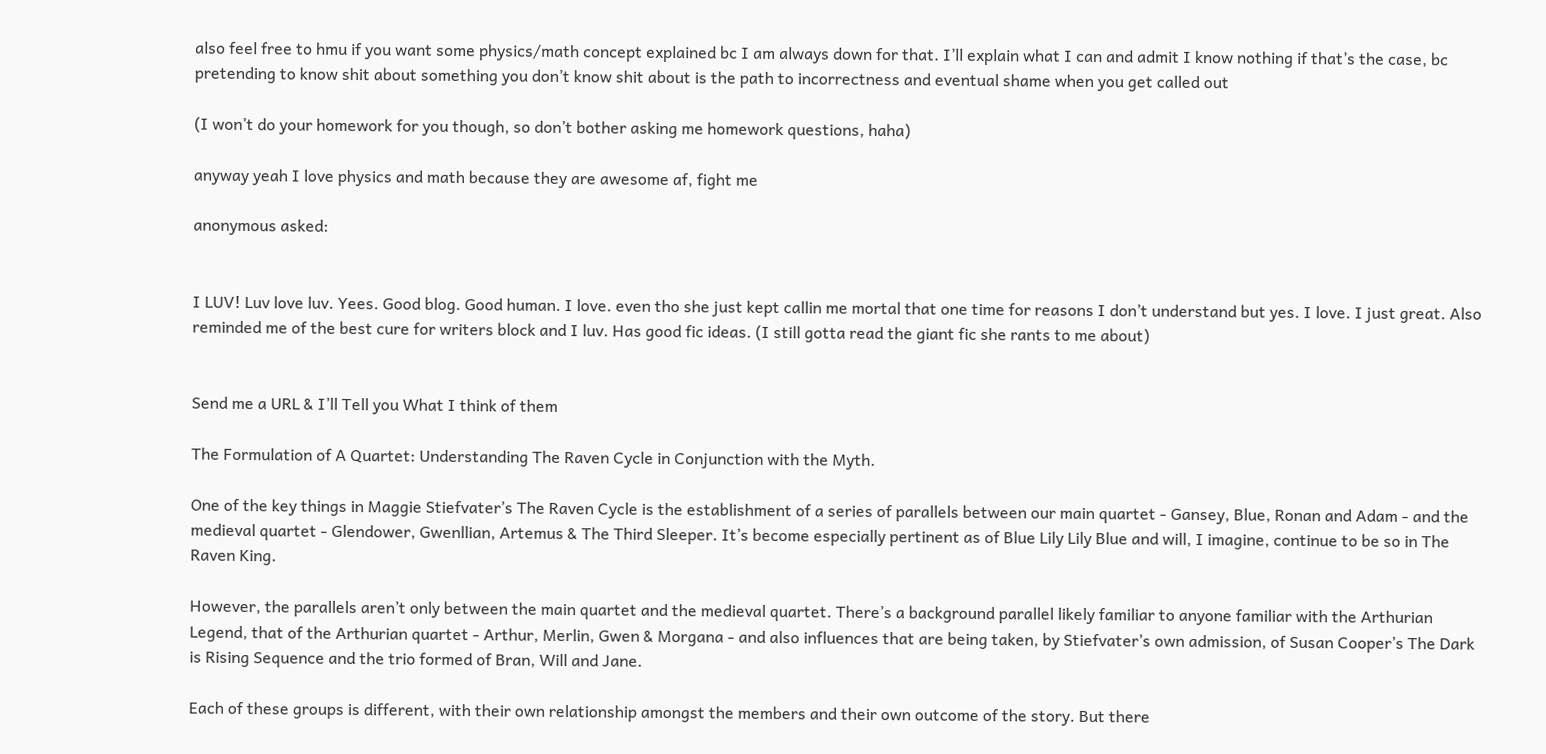also feel free to hmu if you want some physics/math concept explained bc I am always down for that. I’ll explain what I can and admit I know nothing if that’s the case, bc pretending to know shit about something you don’t know shit about is the path to incorrectness and eventual shame when you get called out

(I won’t do your homework for you though, so don’t bother asking me homework questions, haha)

anyway yeah I love physics and math because they are awesome af, fight me

anonymous asked:


I LUV! Luv love luv. Yees. Good blog. Good human. I love. even tho she just kept callin me mortal that one time for reasons I don’t understand but yes. I love. I just great. Also reminded me of the best cure for writers block and I luv. Has good fic ideas. (I still gotta read the giant fic she rants to me about)


Send me a URL & I’ll Tell you What I think of them

The Formulation of A Quartet: Understanding The Raven Cycle in Conjunction with the Myth.

One of the key things in Maggie Stiefvater’s The Raven Cycle is the establishment of a series of parallels between our main quartet - Gansey, Blue, Ronan and Adam - and the medieval quartet - Glendower, Gwenllian, Artemus & The Third Sleeper. It’s become especially pertinent as of Blue Lily Lily Blue and will, I imagine, continue to be so in The Raven King.

However, the parallels aren’t only between the main quartet and the medieval quartet. There’s a background parallel likely familiar to anyone familiar with the Arthurian Legend, that of the Arthurian quartet - Arthur, Merlin, Gwen & Morgana - and also influences that are being taken, by Stiefvater’s own admission, of Susan Cooper’s The Dark is Rising Sequence and the trio formed of Bran, Will and Jane.

Each of these groups is different, with their own relationship amongst the members and their own outcome of the story. But there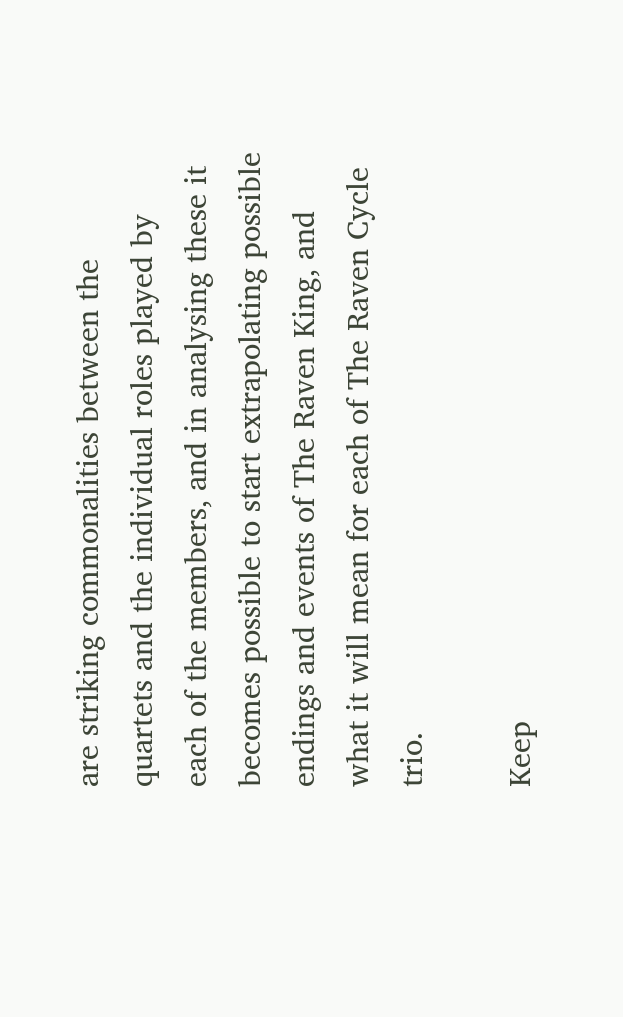are striking commonalities between the quartets and the individual roles played by each of the members, and in analysing these it becomes possible to start extrapolating possible endings and events of The Raven King, and what it will mean for each of The Raven Cycle trio.

Keep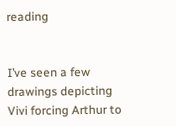reading


I’ve seen a few drawings depicting Vivi forcing Arthur to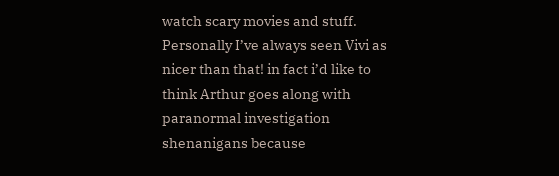watch scary movies and stuff. Personally I’ve always seen Vivi as nicer than that! in fact i’d like to think Arthur goes along with paranormal investigation shenanigans because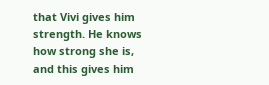that Vivi gives him strength. He knows how strong she is, and this gives him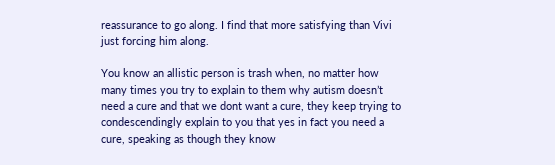reassurance to go along. I find that more satisfying than Vivi just forcing him along.

You know an allistic person is trash when, no matter how many times you try to explain to them why autism doesn’t need a cure and that we dont want a cure, they keep trying to condescendingly explain to you that yes in fact you need a cure, speaking as though they know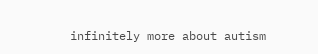infinitely more about autism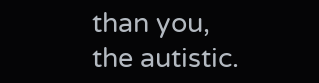than you, the autistic.